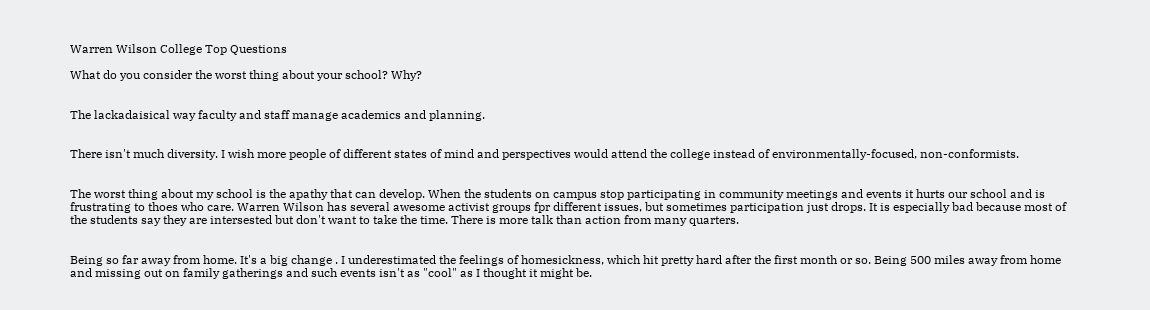Warren Wilson College Top Questions

What do you consider the worst thing about your school? Why?


The lackadaisical way faculty and staff manage academics and planning.


There isn't much diversity. I wish more people of different states of mind and perspectives would attend the college instead of environmentally-focused, non-conformists.


The worst thing about my school is the apathy that can develop. When the students on campus stop participating in community meetings and events it hurts our school and is frustrating to thoes who care. Warren Wilson has several awesome activist groups fpr different issues, but sometimes participation just drops. It is especially bad because most of the students say they are intersested but don't want to take the time. There is more talk than action from many quarters.


Being so far away from home. It's a big change . I underestimated the feelings of homesickness, which hit pretty hard after the first month or so. Being 500 miles away from home and missing out on family gatherings and such events isn't as "cool" as I thought it might be.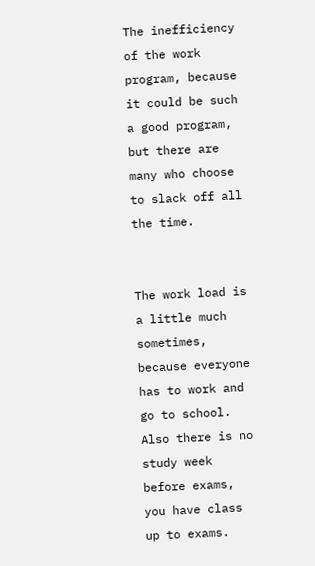The inefficiency of the work program, because it could be such a good program, but there are many who choose to slack off all the time.


The work load is a little much sometimes, because everyone has to work and go to school. Also there is no study week before exams, you have class up to exams.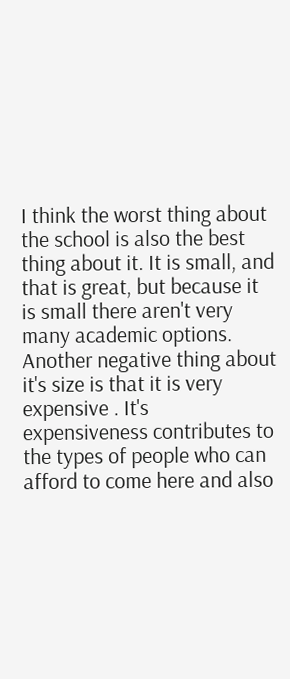I think the worst thing about the school is also the best thing about it. It is small, and that is great, but because it is small there aren't very many academic options. Another negative thing about it's size is that it is very expensive . It's expensiveness contributes to the types of people who can afford to come here and also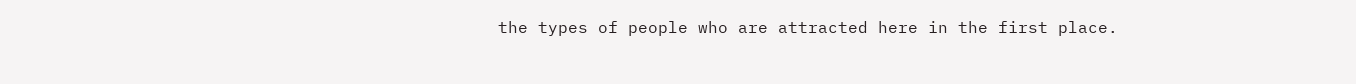the types of people who are attracted here in the first place.